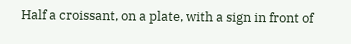Half a croissant, on a plate, with a sign in front of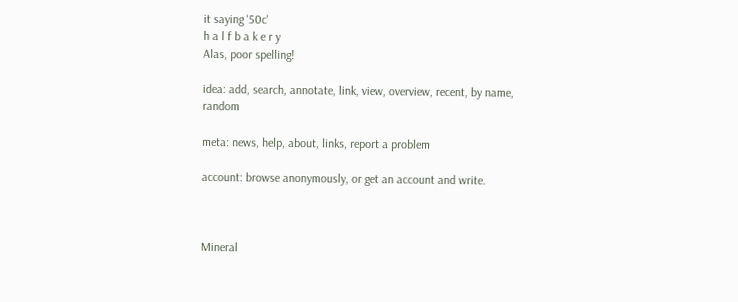it saying '50c'
h a l f b a k e r y
Alas, poor spelling!

idea: add, search, annotate, link, view, overview, recent, by name, random

meta: news, help, about, links, report a problem

account: browse anonymously, or get an account and write.



Mineral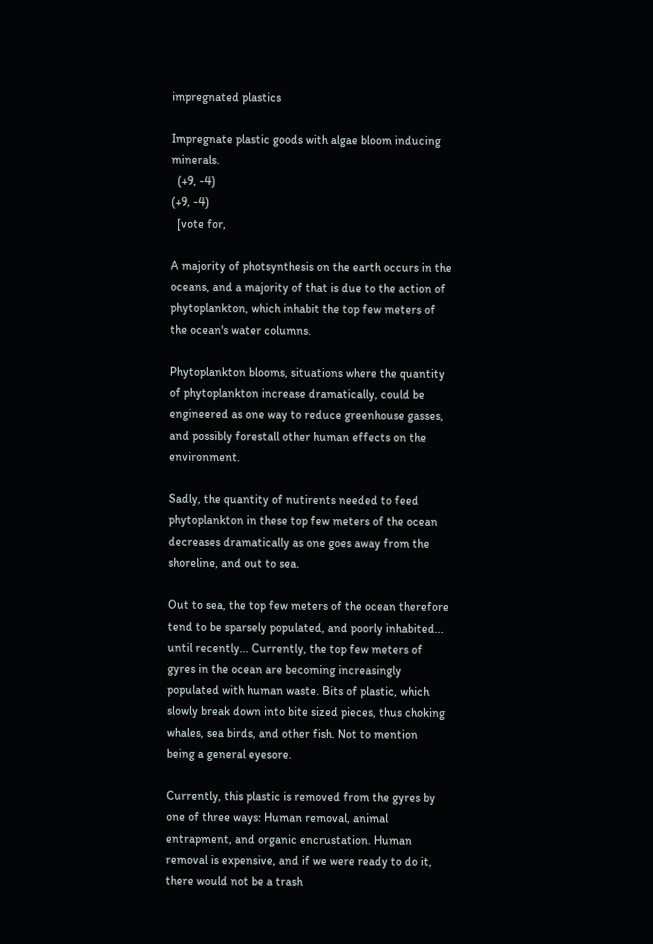impregnated plastics

Impregnate plastic goods with algae bloom inducing minerals.
  (+9, -4)
(+9, -4)
  [vote for,

A majority of photsynthesis on the earth occurs in the oceans, and a majority of that is due to the action of phytoplankton, which inhabit the top few meters of the ocean's water columns.

Phytoplankton blooms, situations where the quantity of phytoplankton increase dramatically, could be engineered as one way to reduce greenhouse gasses, and possibly forestall other human effects on the environment.

Sadly, the quantity of nutirents needed to feed phytoplankton in these top few meters of the ocean decreases dramatically as one goes away from the shoreline, and out to sea.

Out to sea, the top few meters of the ocean therefore tend to be sparsely populated, and poorly inhabited... until recently... Currently, the top few meters of gyres in the ocean are becoming increasingly populated with human waste. Bits of plastic, which slowly break down into bite sized pieces, thus choking whales, sea birds, and other fish. Not to mention being a general eyesore.

Currently, this plastic is removed from the gyres by one of three ways: Human removal, animal entrapment, and organic encrustation. Human removal is expensive, and if we were ready to do it, there would not be a trash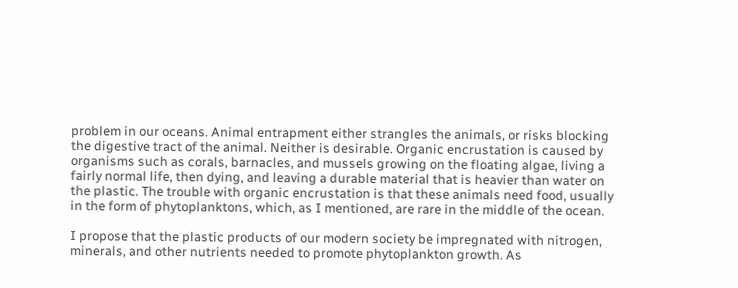problem in our oceans. Animal entrapment either strangles the animals, or risks blocking the digestive tract of the animal. Neither is desirable. Organic encrustation is caused by organisms such as corals, barnacles, and mussels growing on the floating algae, living a fairly normal life, then dying, and leaving a durable material that is heavier than water on the plastic. The trouble with organic encrustation is that these animals need food, usually in the form of phytoplanktons, which, as I mentioned, are rare in the middle of the ocean.

I propose that the plastic products of our modern society be impregnated with nitrogen, minerals, and other nutrients needed to promote phytoplankton growth. As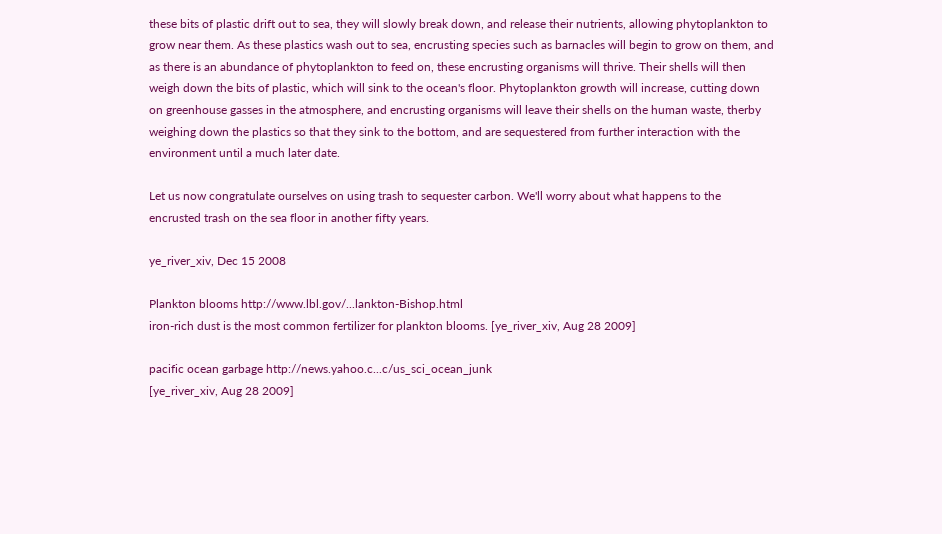these bits of plastic drift out to sea, they will slowly break down, and release their nutrients, allowing phytoplankton to grow near them. As these plastics wash out to sea, encrusting species such as barnacles will begin to grow on them, and as there is an abundance of phytoplankton to feed on, these encrusting organisms will thrive. Their shells will then weigh down the bits of plastic, which will sink to the ocean's floor. Phytoplankton growth will increase, cutting down on greenhouse gasses in the atmosphere, and encrusting organisms will leave their shells on the human waste, therby weighing down the plastics so that they sink to the bottom, and are sequestered from further interaction with the environment until a much later date.

Let us now congratulate ourselves on using trash to sequester carbon. We'll worry about what happens to the encrusted trash on the sea floor in another fifty years.

ye_river_xiv, Dec 15 2008

Plankton blooms http://www.lbl.gov/...lankton-Bishop.html
iron-rich dust is the most common fertilizer for plankton blooms. [ye_river_xiv, Aug 28 2009]

pacific ocean garbage http://news.yahoo.c...c/us_sci_ocean_junk
[ye_river_xiv, Aug 28 2009]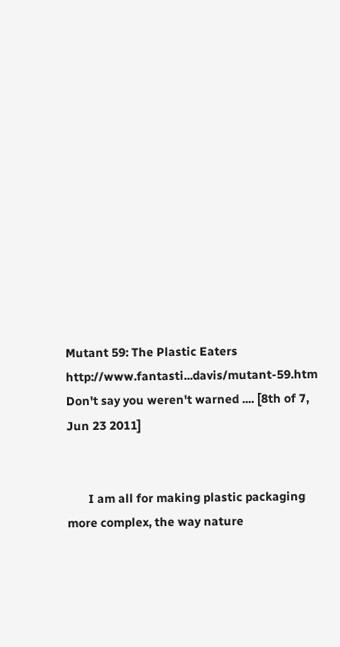Mutant 59: The Plastic Eaters http://www.fantasti...davis/mutant-59.htm
Don't say you weren't warned .... [8th of 7, Jun 23 2011]


       I am all for making plastic packaging more complex, the way nature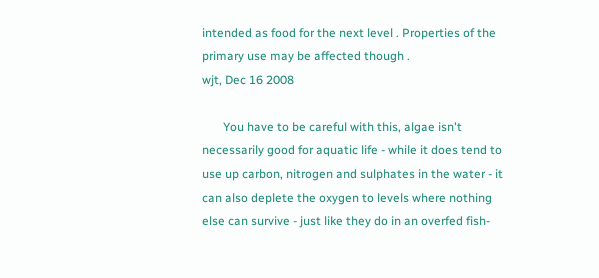intended as food for the next level . Properties of the primary use may be affected though .
wjt, Dec 16 2008

       You have to be careful with this, algae isn't necessarily good for aquatic life - while it does tend to use up carbon, nitrogen and sulphates in the water - it can also deplete the oxygen to levels where nothing else can survive - just like they do in an overfed fish-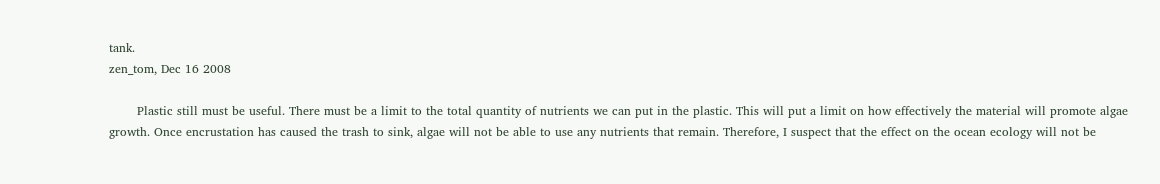tank.
zen_tom, Dec 16 2008

       Plastic still must be useful. There must be a limit to the total quantity of nutrients we can put in the plastic. This will put a limit on how effectively the material will promote algae growth. Once encrustation has caused the trash to sink, algae will not be able to use any nutrients that remain. Therefore, I suspect that the effect on the ocean ecology will not be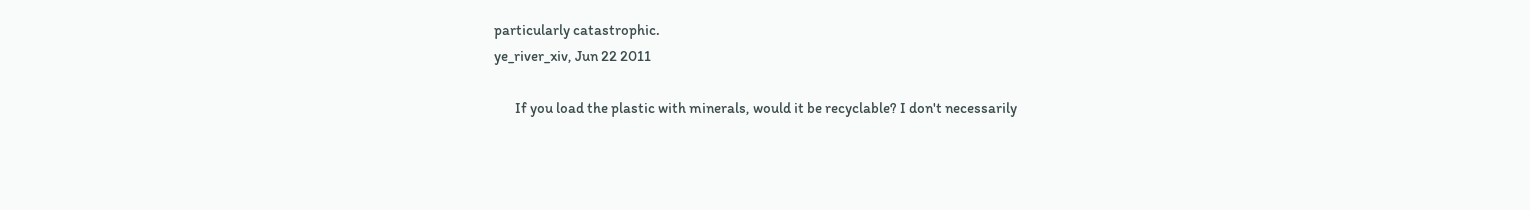particularly catastrophic.
ye_river_xiv, Jun 22 2011

       If you load the plastic with minerals, would it be recyclable? I don't necessarily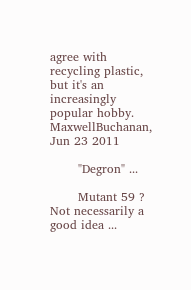agree with recycling plastic, but it's an increasingly popular hobby.
MaxwellBuchanan, Jun 23 2011

       "Degron" ...

       Mutant 59 ? Not necessarily a good idea ...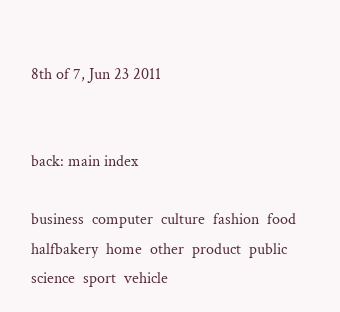8th of 7, Jun 23 2011


back: main index

business  computer  culture  fashion  food  halfbakery  home  other  product  public  science  sport  vehicle